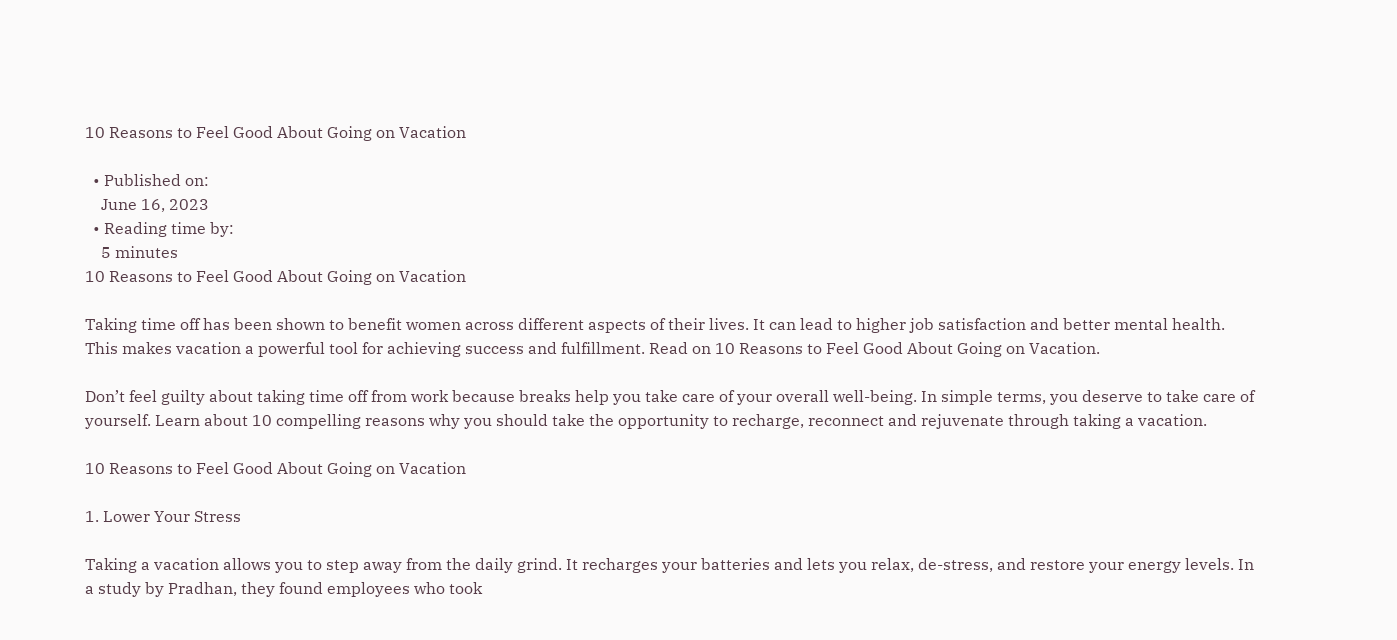10 Reasons to Feel Good About Going on Vacation

  • Published on:
    June 16, 2023
  • Reading time by:
    5 minutes
10 Reasons to Feel Good About Going on Vacation

Taking time off has been shown to benefit women across different aspects of their lives. It can lead to higher job satisfaction and better mental health. This makes vacation a powerful tool for achieving success and fulfillment. Read on 10 Reasons to Feel Good About Going on Vacation.

Don’t feel guilty about taking time off from work because breaks help you take care of your overall well-being. In simple terms, you deserve to take care of yourself. Learn about 10 compelling reasons why you should take the opportunity to recharge, reconnect and rejuvenate through taking a vacation.

10 Reasons to Feel Good About Going on Vacation

1. Lower Your Stress

Taking a vacation allows you to step away from the daily grind. It recharges your batteries and lets you relax, de-stress, and restore your energy levels. In a study by Pradhan, they found employees who took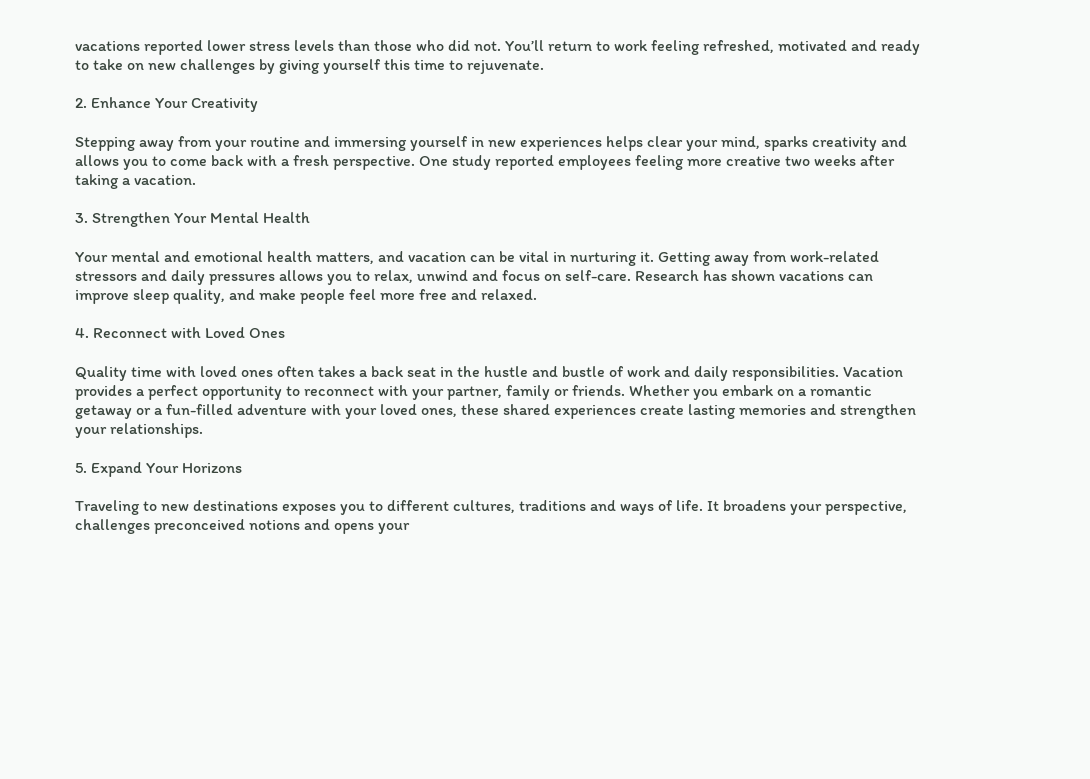vacations reported lower stress levels than those who did not. You’ll return to work feeling refreshed, motivated and ready to take on new challenges by giving yourself this time to rejuvenate.

2. Enhance Your Creativity

Stepping away from your routine and immersing yourself in new experiences helps clear your mind, sparks creativity and allows you to come back with a fresh perspective. One study reported employees feeling more creative two weeks after taking a vacation.

3. Strengthen Your Mental Health

Your mental and emotional health matters, and vacation can be vital in nurturing it. Getting away from work-related stressors and daily pressures allows you to relax, unwind and focus on self-care. Research has shown vacations can improve sleep quality, and make people feel more free and relaxed.

4. Reconnect with Loved Ones

Quality time with loved ones often takes a back seat in the hustle and bustle of work and daily responsibilities. Vacation provides a perfect opportunity to reconnect with your partner, family or friends. Whether you embark on a romantic getaway or a fun-filled adventure with your loved ones, these shared experiences create lasting memories and strengthen your relationships.

5. Expand Your Horizons

Traveling to new destinations exposes you to different cultures, traditions and ways of life. It broadens your perspective, challenges preconceived notions and opens your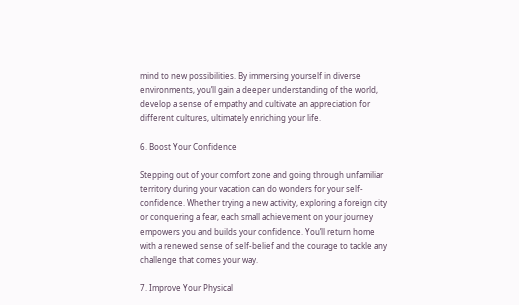mind to new possibilities. By immersing yourself in diverse environments, you’ll gain a deeper understanding of the world, develop a sense of empathy and cultivate an appreciation for different cultures, ultimately enriching your life.

6. Boost Your Confidence

Stepping out of your comfort zone and going through unfamiliar territory during your vacation can do wonders for your self-confidence. Whether trying a new activity, exploring a foreign city or conquering a fear, each small achievement on your journey empowers you and builds your confidence. You’ll return home with a renewed sense of self-belief and the courage to tackle any challenge that comes your way.

7. Improve Your Physical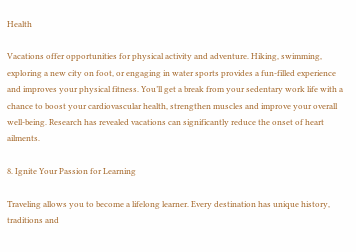Health

Vacations offer opportunities for physical activity and adventure. Hiking, swimming, exploring a new city on foot, or engaging in water sports provides a fun-filled experience and improves your physical fitness. You’ll get a break from your sedentary work life with a chance to boost your cardiovascular health, strengthen muscles and improve your overall well-being. Research has revealed vacations can significantly reduce the onset of heart ailments.

8. Ignite Your Passion for Learning

Traveling allows you to become a lifelong learner. Every destination has unique history, traditions and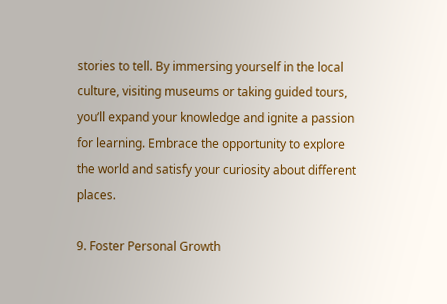stories to tell. By immersing yourself in the local culture, visiting museums or taking guided tours, you’ll expand your knowledge and ignite a passion for learning. Embrace the opportunity to explore the world and satisfy your curiosity about different places.

9. Foster Personal Growth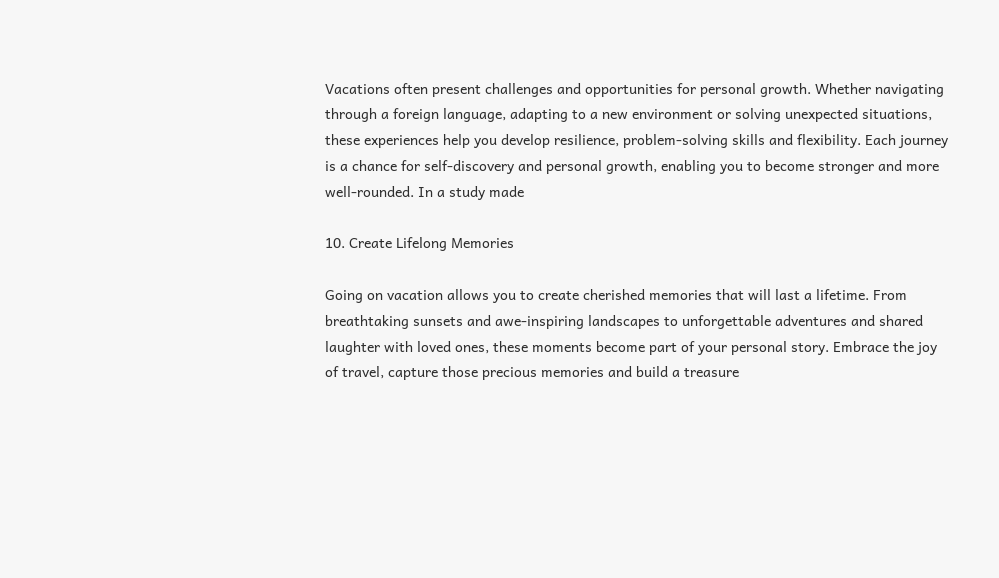Vacations often present challenges and opportunities for personal growth. Whether navigating through a foreign language, adapting to a new environment or solving unexpected situations, these experiences help you develop resilience, problem-solving skills and flexibility. Each journey is a chance for self-discovery and personal growth, enabling you to become stronger and more well-rounded. In a study made

10. Create Lifelong Memories

Going on vacation allows you to create cherished memories that will last a lifetime. From breathtaking sunsets and awe-inspiring landscapes to unforgettable adventures and shared laughter with loved ones, these moments become part of your personal story. Embrace the joy of travel, capture those precious memories and build a treasure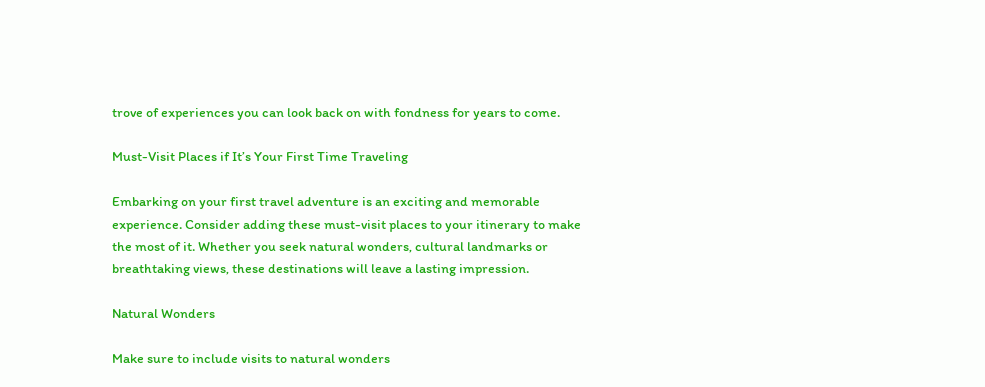trove of experiences you can look back on with fondness for years to come.

Must-Visit Places if It’s Your First Time Traveling

Embarking on your first travel adventure is an exciting and memorable experience. Consider adding these must-visit places to your itinerary to make the most of it. Whether you seek natural wonders, cultural landmarks or breathtaking views, these destinations will leave a lasting impression.

Natural Wonders

Make sure to include visits to natural wonders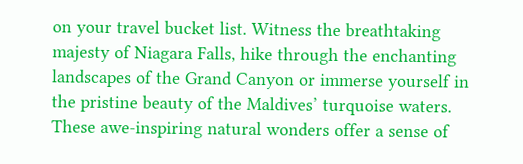on your travel bucket list. Witness the breathtaking majesty of Niagara Falls, hike through the enchanting landscapes of the Grand Canyon or immerse yourself in the pristine beauty of the Maldives’ turquoise waters. These awe-inspiring natural wonders offer a sense of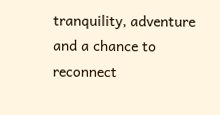tranquility, adventure and a chance to reconnect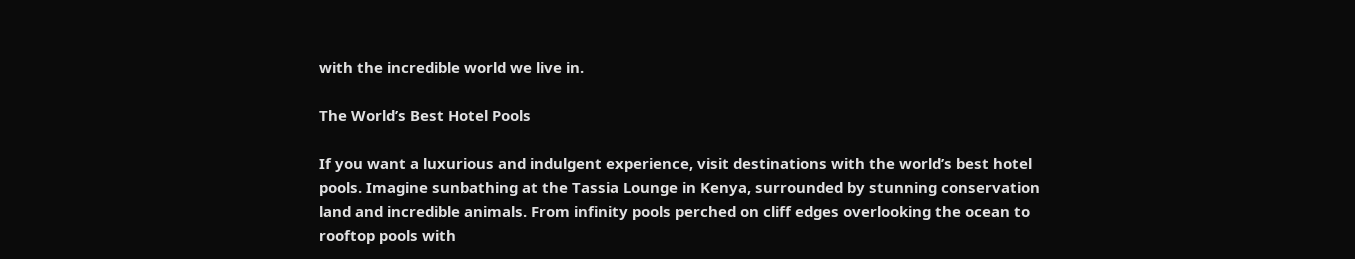with the incredible world we live in.

The World’s Best Hotel Pools

If you want a luxurious and indulgent experience, visit destinations with the world’s best hotel pools. Imagine sunbathing at the Tassia Lounge in Kenya, surrounded by stunning conservation land and incredible animals. From infinity pools perched on cliff edges overlooking the ocean to rooftop pools with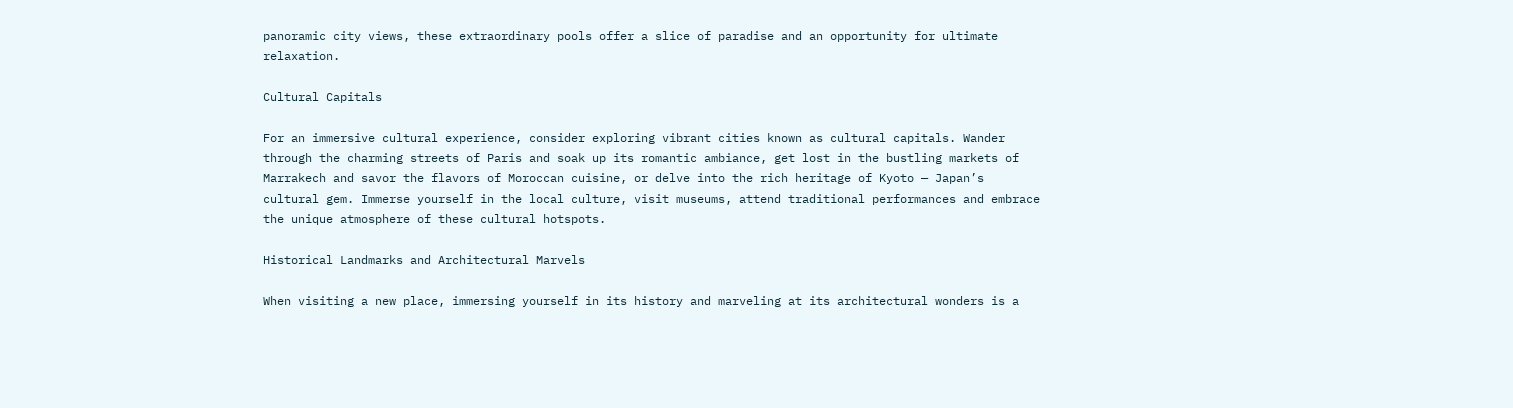panoramic city views, these extraordinary pools offer a slice of paradise and an opportunity for ultimate relaxation.

Cultural Capitals

For an immersive cultural experience, consider exploring vibrant cities known as cultural capitals. Wander through the charming streets of Paris and soak up its romantic ambiance, get lost in the bustling markets of Marrakech and savor the flavors of Moroccan cuisine, or delve into the rich heritage of Kyoto — Japan’s cultural gem. Immerse yourself in the local culture, visit museums, attend traditional performances and embrace the unique atmosphere of these cultural hotspots.

Historical Landmarks and Architectural Marvels

When visiting a new place, immersing yourself in its history and marveling at its architectural wonders is a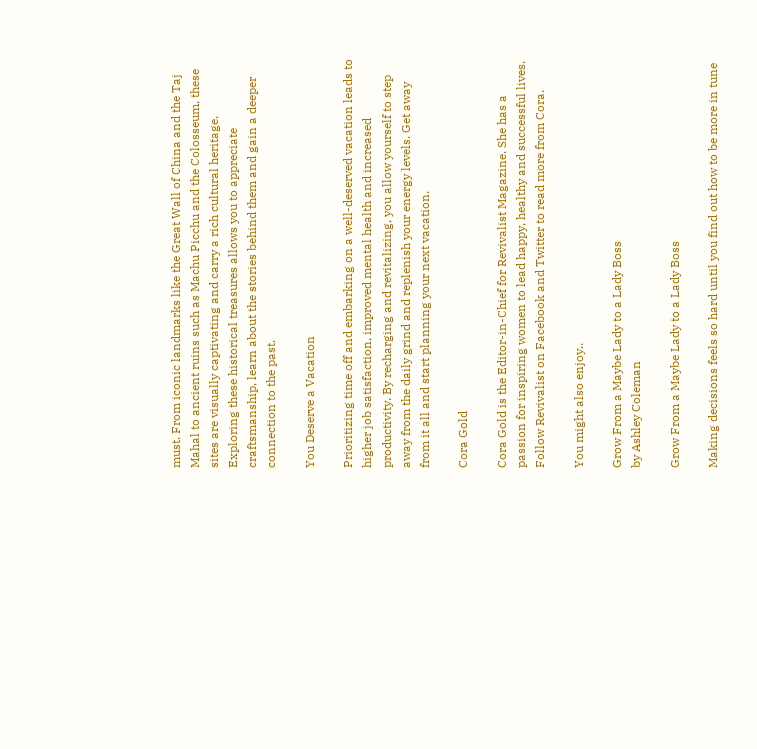must. From iconic landmarks like the Great Wall of China and the Taj Mahal to ancient ruins such as Machu Picchu and the Colosseum, these sites are visually captivating and carry a rich cultural heritage. Exploring these historical treasures allows you to appreciate craftsmanship, learn about the stories behind them and gain a deeper connection to the past.

You Deserve a Vacation

Prioritizing time off and embarking on a well-deserved vacation leads to higher job satisfaction, improved mental health and increased productivity. By recharging and revitalizing, you allow yourself to step away from the daily grind and replenish your energy levels. Get away from it all and start planning your next vacation.

Cora Gold

Cora Gold is the Editor-in-Chief for Revivalist Magazine. She has a passion for inspiring women to lead happy, healthy and successful lives. Follow Revivalist on Facebook and Twitter to read more from Cora.

You might also enjoy..

Grow From a Maybe Lady to a Lady Boss
by Ashley Coleman

Grow From a Maybe Lady to a Lady Boss

Making decisions feels so hard until you find out how to be more in tune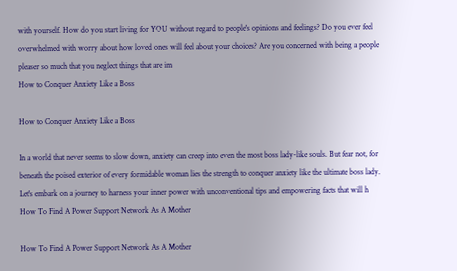with yourself. How do you start living for YOU without regard to people's opinions and feelings? Do you ever feel overwhelmed with worry about how loved ones will feel about your choices? Are you concerned with being a people pleaser so much that you neglect things that are im
How to Conquer Anxiety Like a Boss

How to Conquer Anxiety Like a Boss

In a world that never seems to slow down, anxiety can creep into even the most boss lady-like souls. But fear not, for beneath the poised exterior of every formidable woman lies the strength to conquer anxiety like the ultimate boss lady. Let's embark on a journey to harness your inner power with unconventional tips and empowering facts that will h
How To Find A Power Support Network As A Mother

How To Find A Power Support Network As A Mother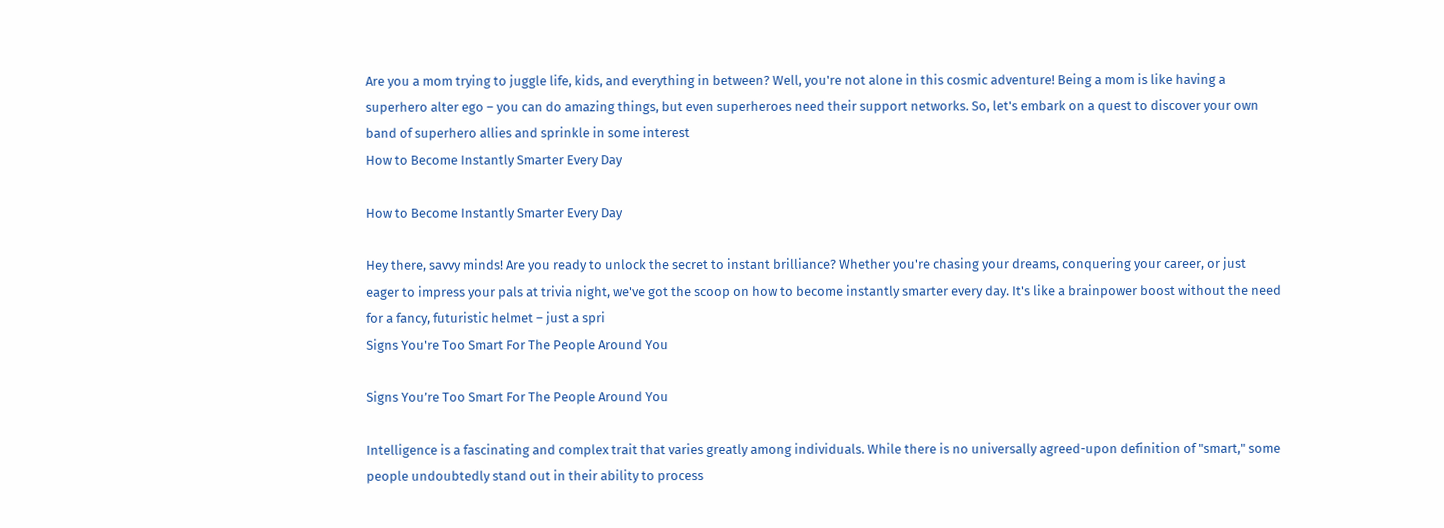Are you a mom trying to juggle life, kids, and everything in between? Well, you're not alone in this cosmic adventure! Being a mom is like having a superhero alter ego – you can do amazing things, but even superheroes need their support networks. So, let's embark on a quest to discover your own band of superhero allies and sprinkle in some interest
How to Become Instantly Smarter Every Day

How to Become Instantly Smarter Every Day

Hey there, savvy minds! Are you ready to unlock the secret to instant brilliance? Whether you're chasing your dreams, conquering your career, or just eager to impress your pals at trivia night, we've got the scoop on how to become instantly smarter every day. It's like a brainpower boost without the need for a fancy, futuristic helmet – just a spri
Signs You're Too Smart For The People Around You

Signs You’re Too Smart For The People Around You

Intelligence is a fascinating and complex trait that varies greatly among individuals. While there is no universally agreed-upon definition of "smart," some people undoubtedly stand out in their ability to process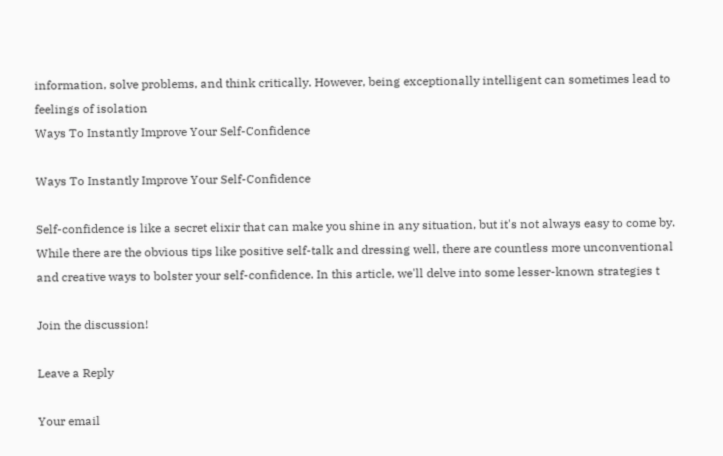information, solve problems, and think critically. However, being exceptionally intelligent can sometimes lead to feelings of isolation
Ways To Instantly Improve Your Self-Confidence

Ways To Instantly Improve Your Self-Confidence

Self-confidence is like a secret elixir that can make you shine in any situation, but it's not always easy to come by. While there are the obvious tips like positive self-talk and dressing well, there are countless more unconventional and creative ways to bolster your self-confidence. In this article, we'll delve into some lesser-known strategies t

Join the discussion!

Leave a Reply

Your email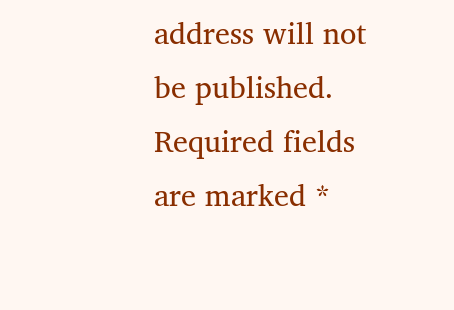address will not be published. Required fields are marked *